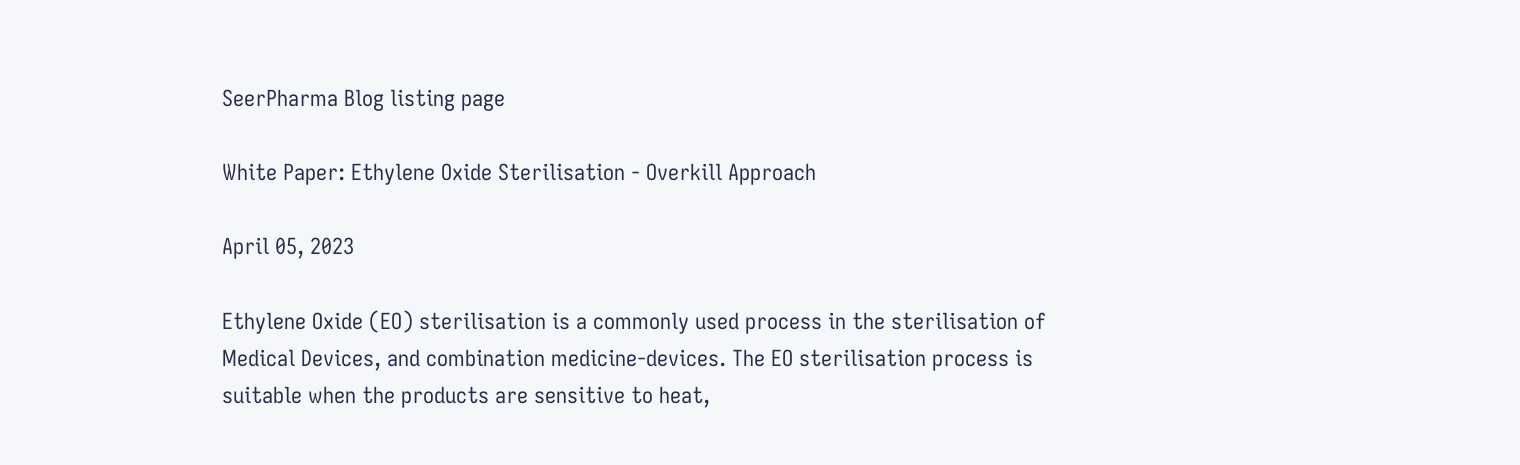SeerPharma Blog listing page

White Paper: Ethylene Oxide Sterilisation - Overkill Approach

April 05, 2023

Ethylene Oxide (EO) sterilisation is a commonly used process in the sterilisation of Medical Devices, and combination medicine-devices. The EO sterilisation process is suitable when the products are sensitive to heat,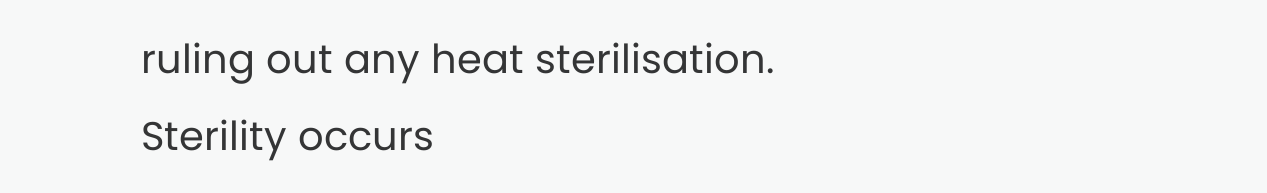ruling out any heat sterilisation. Sterility occurs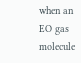when an EO gas molecule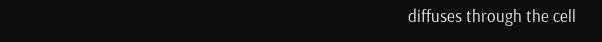diffuses through the cell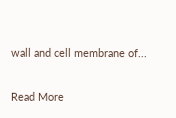wall and cell membrane of...

Read More